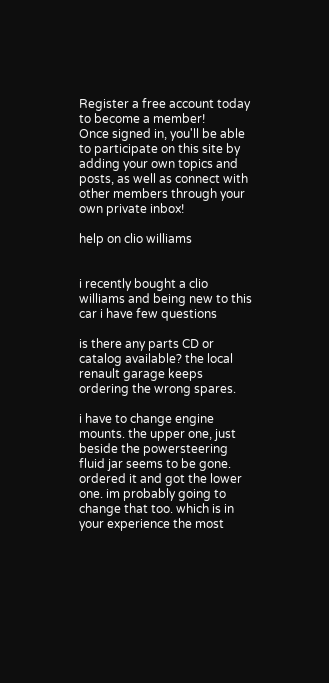Register a free account today to become a member!
Once signed in, you'll be able to participate on this site by adding your own topics and posts, as well as connect with other members through your own private inbox!

help on clio williams


i recently bought a clio williams and being new to this car i have few questions

is there any parts CD or catalog available? the local renault garage keeps ordering the wrong spares.

i have to change engine mounts. the upper one, just beside the powersteering fluid jar seems to be gone. ordered it and got the lower one. im probably going to change that too. which is in your experience the most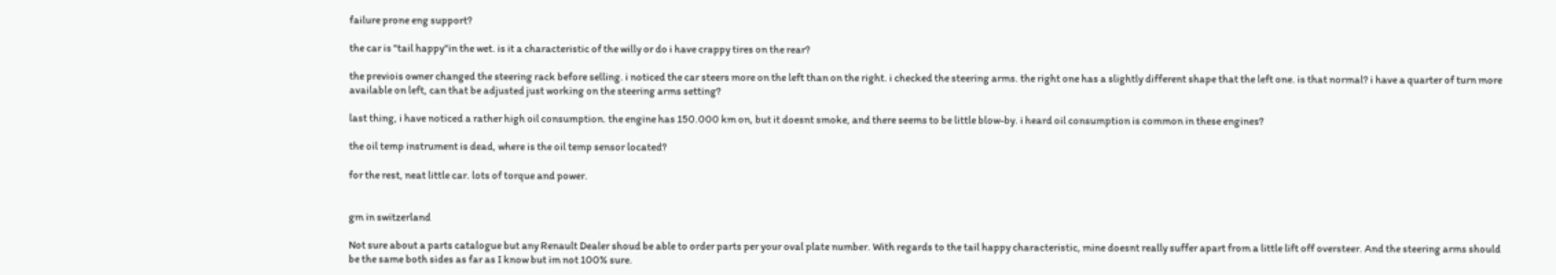failure prone eng support?

the car is "tail happy"in the wet. is it a characteristic of the willy or do i have crappy tires on the rear?

the previois owner changed the steering rack before selling. i noticed the car steers more on the left than on the right. i checked the steering arms. the right one has a slightly different shape that the left one. is that normal? i have a quarter of turn more available on left, can that be adjusted just working on the steering arms setting?

last thing, i have noticed a rather high oil consumption. the engine has 150.000 km on, but it doesnt smoke, and there seems to be little blow-by. i heard oil consumption is common in these engines?

the oil temp instrument is dead, where is the oil temp sensor located?

for the rest, neat little car. lots of torque and power.


gm in switzerland

Not sure about a parts catalogue but any Renault Dealer shoud be able to order parts per your oval plate number. With regards to the tail happy characteristic, mine doesnt really suffer apart from a little lift off oversteer. And the steering arms should be the same both sides as far as I know but im not 100% sure.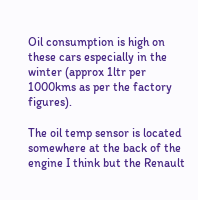Oil consumption is high on these cars especially in the winter (approx 1ltr per 1000kms as per the factory figures).

The oil temp sensor is located somewhere at the back of the engine I think but the Renault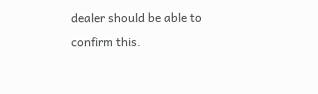dealer should be able to confirm this.